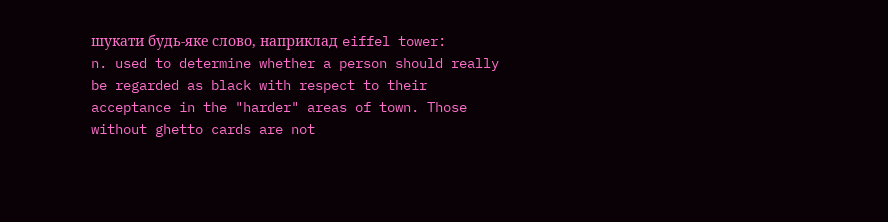шукати будь-яке слово, наприклад eiffel tower:
n. used to determine whether a person should really be regarded as black with respect to their acceptance in the "harder" areas of town. Those without ghetto cards are not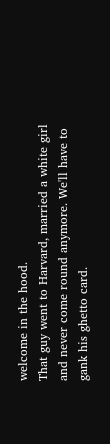welcome in the hood.
That guy went to Harvard, married a white girl and never come round anymore. We'll have to gank his ghetto card.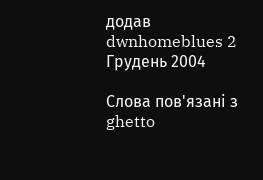додав dwnhomeblues 2 Грудень 2004

Слова пов'язані з ghetto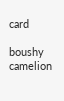card

boushy camelion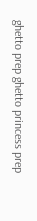ghetto prep ghetto princess prep